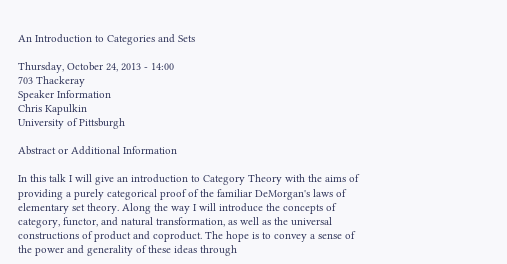An Introduction to Categories and Sets

Thursday, October 24, 2013 - 14:00
703 Thackeray
Speaker Information
Chris Kapulkin
University of Pittsburgh

Abstract or Additional Information

In this talk I will give an introduction to Category Theory with the aims of providing a purely categorical proof of the familiar DeMorgan's laws of elementary set theory. Along the way I will introduce the concepts of category, functor, and natural transformation, as well as the universal constructions of product and coproduct. The hope is to convey a sense of the power and generality of these ideas through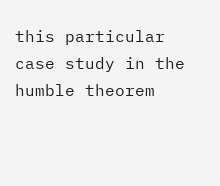this particular case study in the humble theorem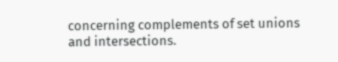concerning complements of set unions and intersections.